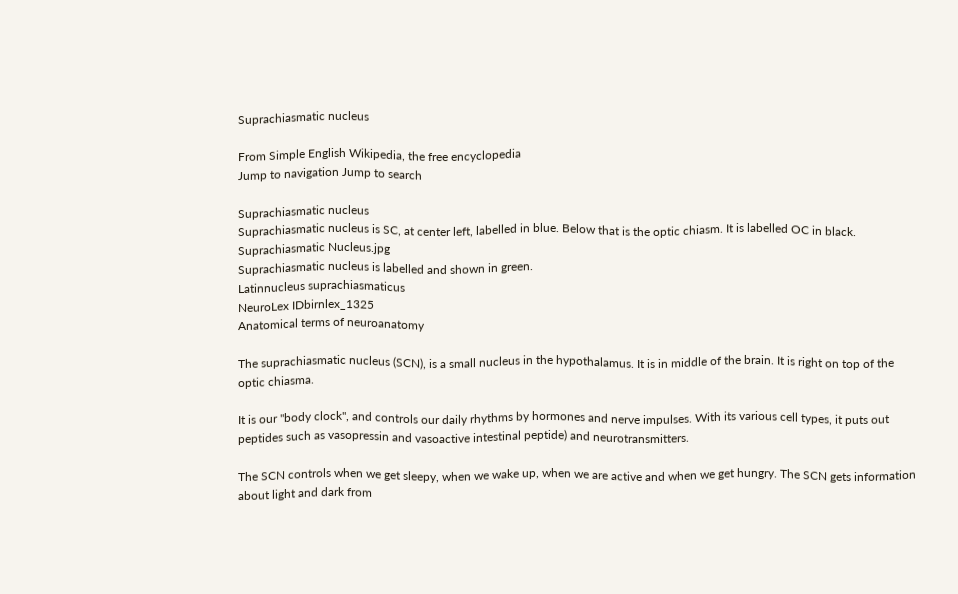Suprachiasmatic nucleus

From Simple English Wikipedia, the free encyclopedia
Jump to navigation Jump to search

Suprachiasmatic nucleus
Suprachiasmatic nucleus is SC, at center left, labelled in blue. Below that is the optic chiasm. It is labelled OC in black.
Suprachiasmatic Nucleus.jpg
Suprachiasmatic nucleus is labelled and shown in green.
Latinnucleus suprachiasmaticus
NeuroLex IDbirnlex_1325
Anatomical terms of neuroanatomy

The suprachiasmatic nucleus (SCN), is a small nucleus in the hypothalamus. It is in middle of the brain. It is right on top of the optic chiasma.

It is our "body clock", and controls our daily rhythms by hormones and nerve impulses. With its various cell types, it puts out peptides such as vasopressin and vasoactive intestinal peptide) and neurotransmitters.

The SCN controls when we get sleepy, when we wake up, when we are active and when we get hungry. The SCN gets information about light and dark from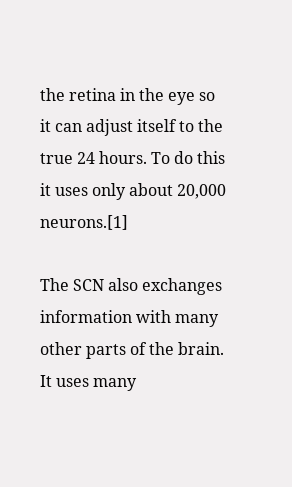the retina in the eye so it can adjust itself to the true 24 hours. To do this it uses only about 20,000 neurons.[1]

The SCN also exchanges information with many other parts of the brain. It uses many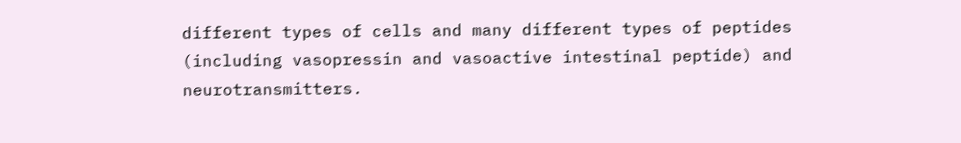different types of cells and many different types of peptides (including vasopressin and vasoactive intestinal peptide) and neurotransmitters.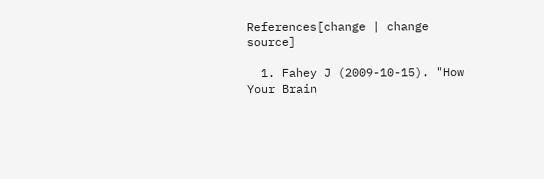References[change | change source]

  1. Fahey J (2009-10-15). "How Your Brain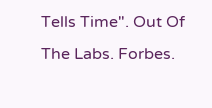Tells Time". Out Of The Labs. Forbes.